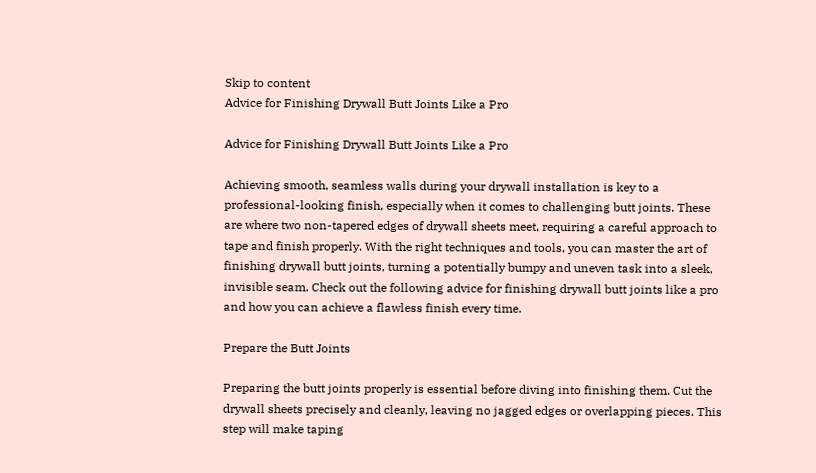Skip to content
Advice for Finishing Drywall Butt Joints Like a Pro

Advice for Finishing Drywall Butt Joints Like a Pro

Achieving smooth, seamless walls during your drywall installation is key to a professional-looking finish, especially when it comes to challenging butt joints. These are where two non-tapered edges of drywall sheets meet, requiring a careful approach to tape and finish properly. With the right techniques and tools, you can master the art of finishing drywall butt joints, turning a potentially bumpy and uneven task into a sleek, invisible seam. Check out the following advice for finishing drywall butt joints like a pro and how you can achieve a flawless finish every time.

Prepare the Butt Joints

Preparing the butt joints properly is essential before diving into finishing them. Cut the drywall sheets precisely and cleanly, leaving no jagged edges or overlapping pieces. This step will make taping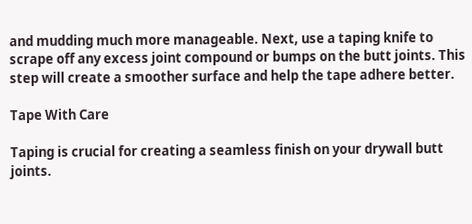and mudding much more manageable. Next, use a taping knife to scrape off any excess joint compound or bumps on the butt joints. This step will create a smoother surface and help the tape adhere better.

Tape With Care

Taping is crucial for creating a seamless finish on your drywall butt joints.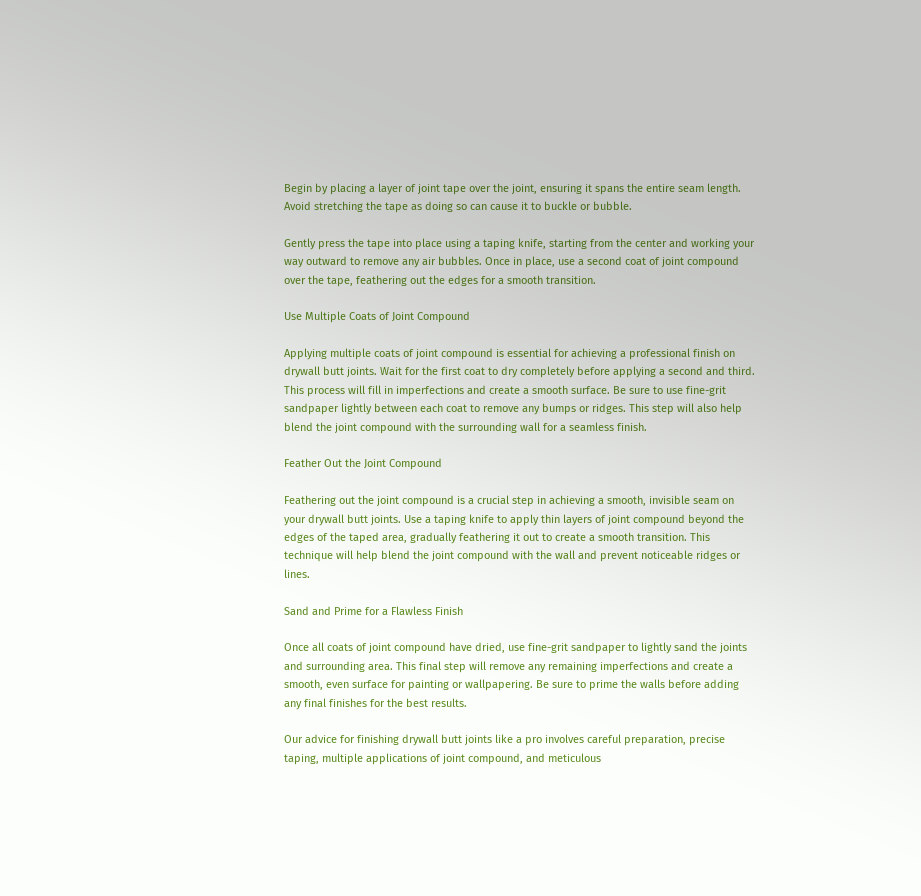Begin by placing a layer of joint tape over the joint, ensuring it spans the entire seam length. Avoid stretching the tape as doing so can cause it to buckle or bubble.

Gently press the tape into place using a taping knife, starting from the center and working your way outward to remove any air bubbles. Once in place, use a second coat of joint compound over the tape, feathering out the edges for a smooth transition.

Use Multiple Coats of Joint Compound

Applying multiple coats of joint compound is essential for achieving a professional finish on drywall butt joints. Wait for the first coat to dry completely before applying a second and third. This process will fill in imperfections and create a smooth surface. Be sure to use fine-grit sandpaper lightly between each coat to remove any bumps or ridges. This step will also help blend the joint compound with the surrounding wall for a seamless finish.

Feather Out the Joint Compound

Feathering out the joint compound is a crucial step in achieving a smooth, invisible seam on your drywall butt joints. Use a taping knife to apply thin layers of joint compound beyond the edges of the taped area, gradually feathering it out to create a smooth transition. This technique will help blend the joint compound with the wall and prevent noticeable ridges or lines.

Sand and Prime for a Flawless Finish

Once all coats of joint compound have dried, use fine-grit sandpaper to lightly sand the joints and surrounding area. This final step will remove any remaining imperfections and create a smooth, even surface for painting or wallpapering. Be sure to prime the walls before adding any final finishes for the best results.

Our advice for finishing drywall butt joints like a pro involves careful preparation, precise taping, multiple applications of joint compound, and meticulous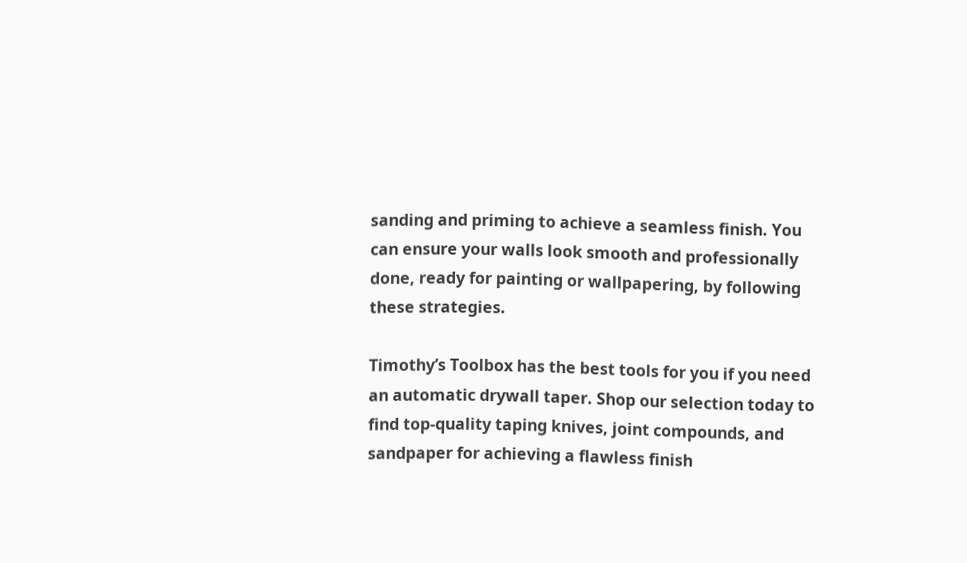sanding and priming to achieve a seamless finish. You can ensure your walls look smooth and professionally done, ready for painting or wallpapering, by following these strategies.

Timothy’s Toolbox has the best tools for you if you need an automatic drywall taper. Shop our selection today to find top-quality taping knives, joint compounds, and sandpaper for achieving a flawless finish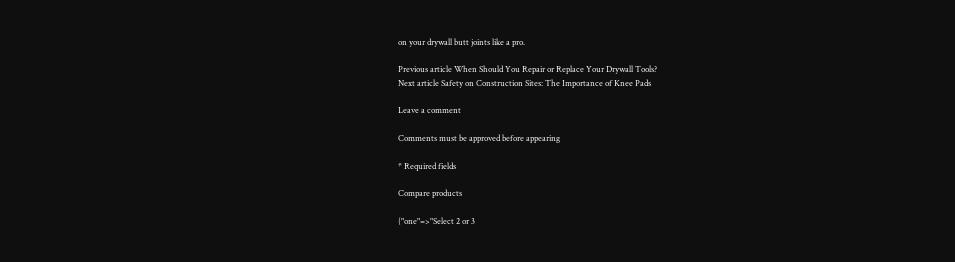on your drywall butt joints like a pro.

Previous article When Should You Repair or Replace Your Drywall Tools?
Next article Safety on Construction Sites: The Importance of Knee Pads

Leave a comment

Comments must be approved before appearing

* Required fields

Compare products

{"one"=>"Select 2 or 3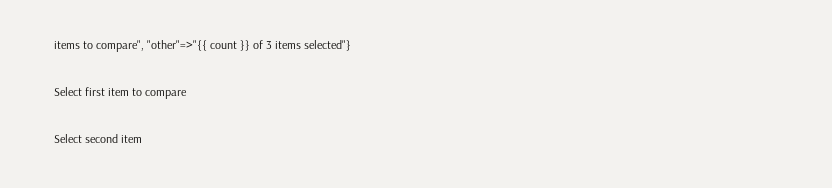items to compare", "other"=>"{{ count }} of 3 items selected"}

Select first item to compare

Select second item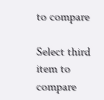to compare

Select third item to compare